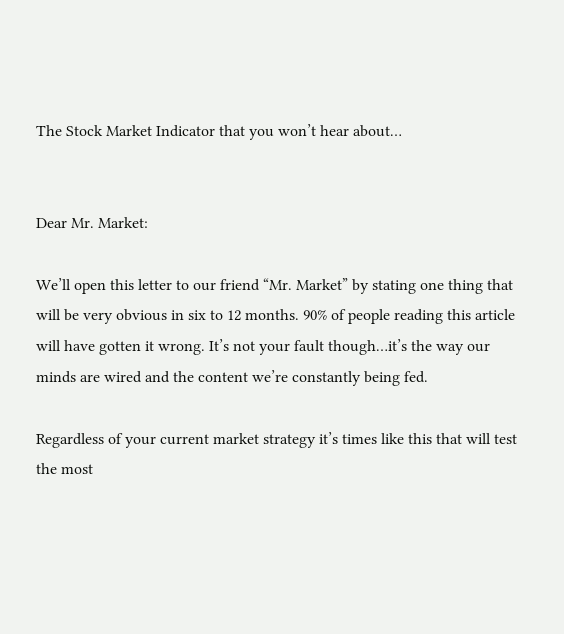The Stock Market Indicator that you won’t hear about…


Dear Mr. Market:

We’ll open this letter to our friend “Mr. Market” by stating one thing that will be very obvious in six to 12 months. 90% of people reading this article will have gotten it wrong. It’s not your fault though…it’s the way our minds are wired and the content we’re constantly being fed.

Regardless of your current market strategy it’s times like this that will test the most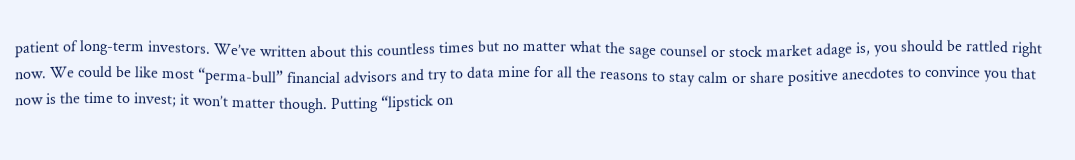patient of long-term investors. We’ve written about this countless times but no matter what the sage counsel or stock market adage is, you should be rattled right now. We could be like most “perma-bull” financial advisors and try to data mine for all the reasons to stay calm or share positive anecdotes to convince you that now is the time to invest; it won’t matter though. Putting “lipstick on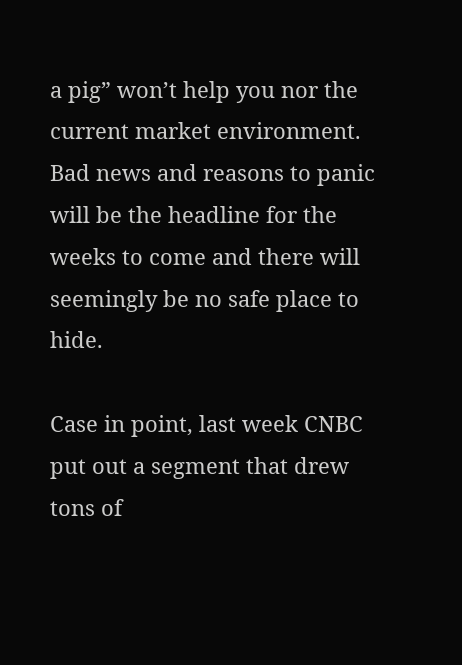a pig” won’t help you nor the current market environment. Bad news and reasons to panic will be the headline for the weeks to come and there will seemingly be no safe place to hide.

Case in point, last week CNBC put out a segment that drew tons of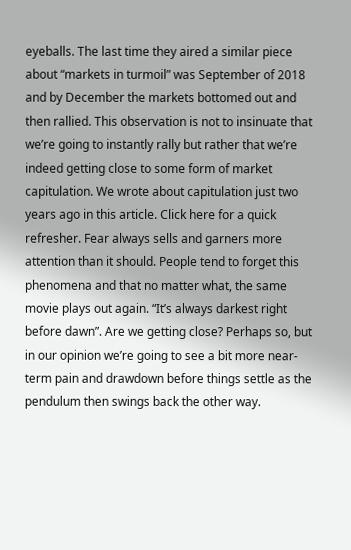eyeballs. The last time they aired a similar piece about “markets in turmoil” was September of 2018 and by December the markets bottomed out and then rallied. This observation is not to insinuate that we’re going to instantly rally but rather that we’re indeed getting close to some form of market capitulation. We wrote about capitulation just two years ago in this article. Click here for a quick refresher. Fear always sells and garners more attention than it should. People tend to forget this phenomena and that no matter what, the same movie plays out again. “It’s always darkest right before dawn”. Are we getting close? Perhaps so, but in our opinion we’re going to see a bit more near-term pain and drawdown before things settle as the pendulum then swings back the other way.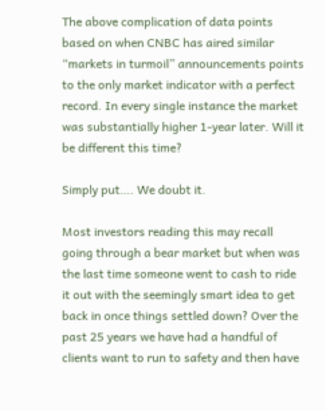The above complication of data points based on when CNBC has aired similar “markets in turmoil” announcements points to the only market indicator with a perfect record. In every single instance the market was substantially higher 1-year later. Will it be different this time?

Simply put…. We doubt it.

Most investors reading this may recall going through a bear market but when was the last time someone went to cash to ride it out with the seemingly smart idea to get back in once things settled down? Over the past 25 years we have had a handful of clients want to run to safety and then have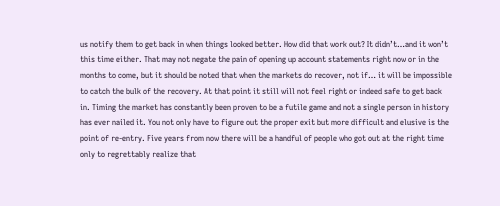us notify them to get back in when things looked better. How did that work out? It didn’t…and it won’t this time either. That may not negate the pain of opening up account statements right now or in the months to come, but it should be noted that when the markets do recover, not if… it will be impossible to catch the bulk of the recovery. At that point it still will not feel right or indeed safe to get back in. Timing the market has constantly been proven to be a futile game and not a single person in history has ever nailed it. You not only have to figure out the proper exit but more difficult and elusive is the point of re-entry. Five years from now there will be a handful of people who got out at the right time only to regrettably realize that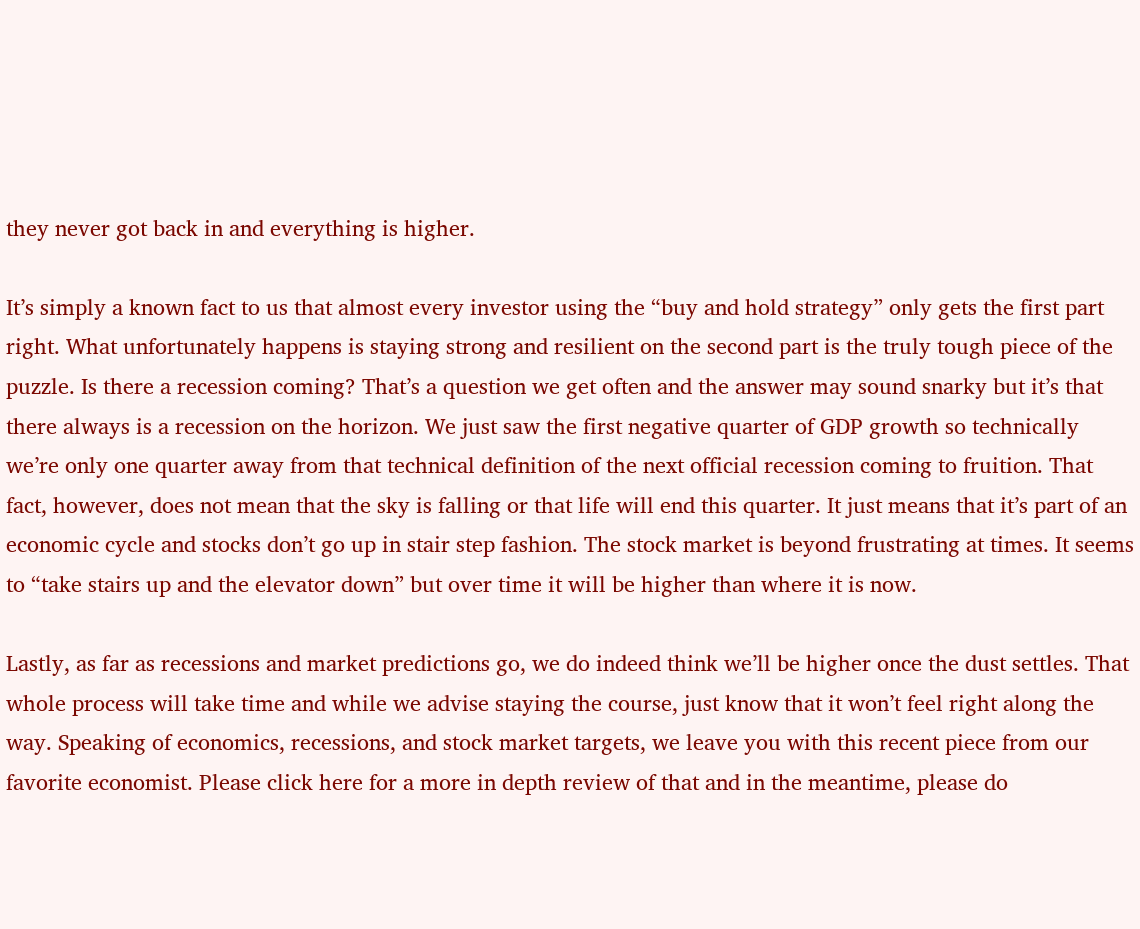they never got back in and everything is higher.

It’s simply a known fact to us that almost every investor using the “buy and hold strategy” only gets the first part right. What unfortunately happens is staying strong and resilient on the second part is the truly tough piece of the puzzle. Is there a recession coming? That’s a question we get often and the answer may sound snarky but it’s that there always is a recession on the horizon. We just saw the first negative quarter of GDP growth so technically we’re only one quarter away from that technical definition of the next official recession coming to fruition. That fact, however, does not mean that the sky is falling or that life will end this quarter. It just means that it’s part of an economic cycle and stocks don’t go up in stair step fashion. The stock market is beyond frustrating at times. It seems to “take stairs up and the elevator down” but over time it will be higher than where it is now.

Lastly, as far as recessions and market predictions go, we do indeed think we’ll be higher once the dust settles. That whole process will take time and while we advise staying the course, just know that it won’t feel right along the way. Speaking of economics, recessions, and stock market targets, we leave you with this recent piece from our favorite economist. Please click here for a more in depth review of that and in the meantime, please do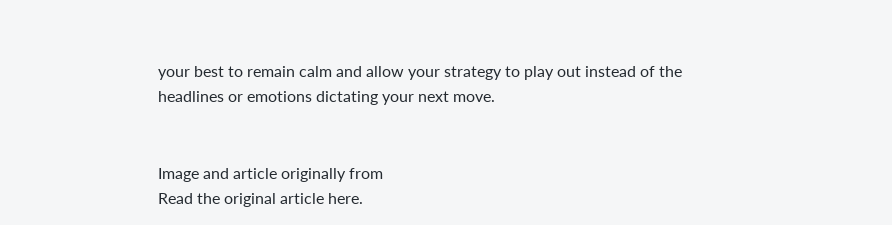your best to remain calm and allow your strategy to play out instead of the headlines or emotions dictating your next move.


Image and article originally from
Read the original article here.